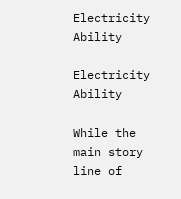Electricity Ability

Electricity Ability

While the main story line of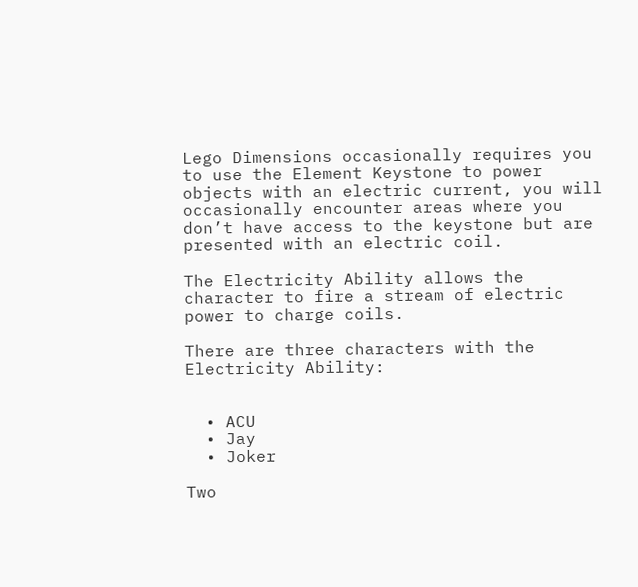Lego Dimensions occasionally requires you to use the Element Keystone to power objects with an electric current, you will occasionally encounter areas where you don’t have access to the keystone but are presented with an electric coil.

The Electricity Ability allows the character to fire a stream of electric power to charge coils.

There are three characters with the Electricity Ability:


  • ACU
  • Jay
  • Joker

Two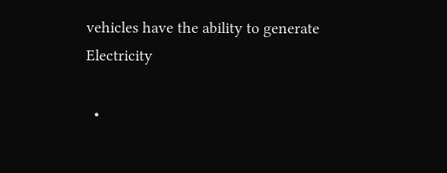vehicles have the ability to generate Electricity

  •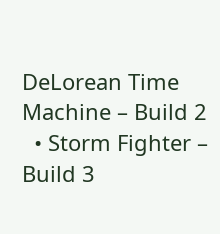DeLorean Time Machine – Build 2
  • Storm Fighter – Build 3